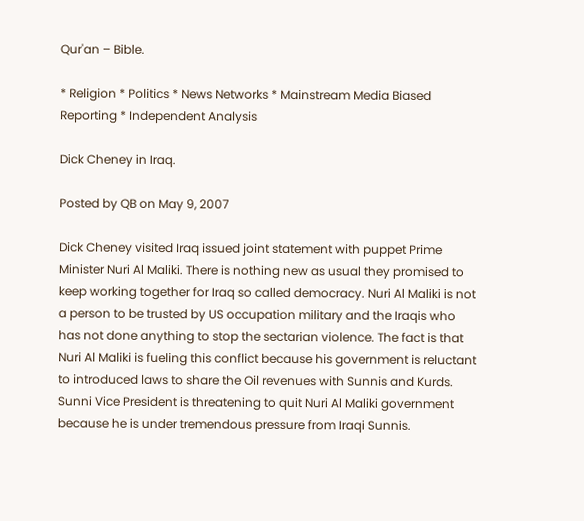Qur'an – Bible.

* Religion * Politics * News Networks * Mainstream Media Biased Reporting * Independent Analysis

Dick Cheney in Iraq.

Posted by QB on May 9, 2007

Dick Cheney visited Iraq issued joint statement with puppet Prime Minister Nuri Al Maliki. There is nothing new as usual they promised to keep working together for Iraq so called democracy. Nuri Al Maliki is not a person to be trusted by US occupation military and the Iraqis who has not done anything to stop the sectarian violence. The fact is that Nuri Al Maliki is fueling this conflict because his government is reluctant to introduced laws to share the Oil revenues with Sunnis and Kurds. Sunni Vice President is threatening to quit Nuri Al Maliki government because he is under tremendous pressure from Iraqi Sunnis.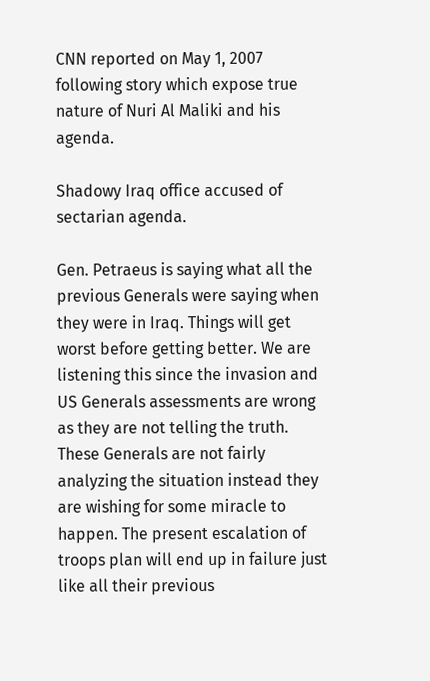CNN reported on May 1, 2007 following story which expose true nature of Nuri Al Maliki and his agenda.

Shadowy Iraq office accused of sectarian agenda.

Gen. Petraeus is saying what all the previous Generals were saying when they were in Iraq. Things will get worst before getting better. We are listening this since the invasion and US Generals assessments are wrong as they are not telling the truth. These Generals are not fairly analyzing the situation instead they are wishing for some miracle to happen. The present escalation of troops plan will end up in failure just like all their previous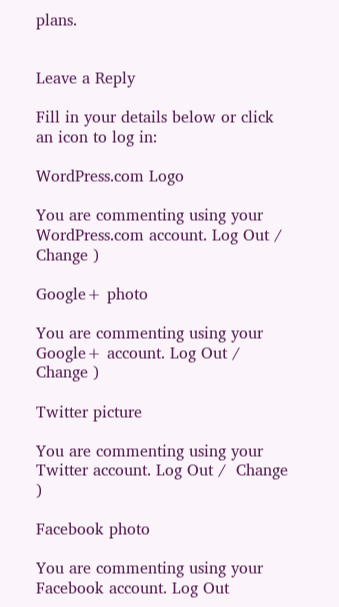plans.


Leave a Reply

Fill in your details below or click an icon to log in:

WordPress.com Logo

You are commenting using your WordPress.com account. Log Out /  Change )

Google+ photo

You are commenting using your Google+ account. Log Out /  Change )

Twitter picture

You are commenting using your Twitter account. Log Out /  Change )

Facebook photo

You are commenting using your Facebook account. Log Out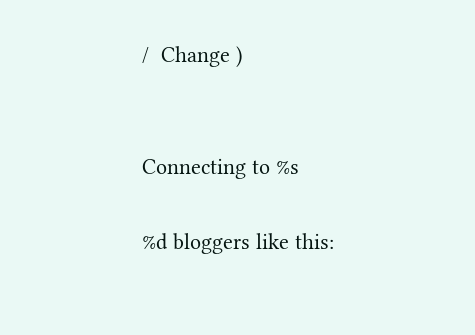/  Change )


Connecting to %s

%d bloggers like this: